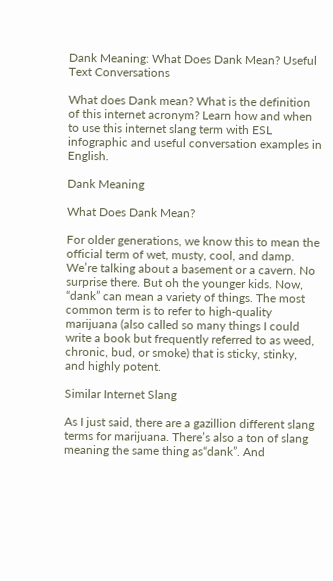Dank Meaning: What Does Dank Mean? Useful Text Conversations

What does Dank mean? What is the definition of this internet acronym? Learn how and when to use this internet slang term with ESL infographic and useful conversation examples in English.

Dank Meaning

What Does Dank Mean?

For older generations, we know this to mean the official term of wet, musty, cool, and damp. We’re talking about a basement or a cavern. No surprise there. But oh the younger kids. Now, “dank” can mean a variety of things. The most common term is to refer to high-quality marijuana (also called so many things I could write a book but frequently referred to as weed, chronic, bud, or smoke) that is sticky, stinky, and highly potent.

Similar Internet Slang

As I just said, there are a gazillion different slang terms for marijuana. There’s also a ton of slang meaning the same thing as“dank”. And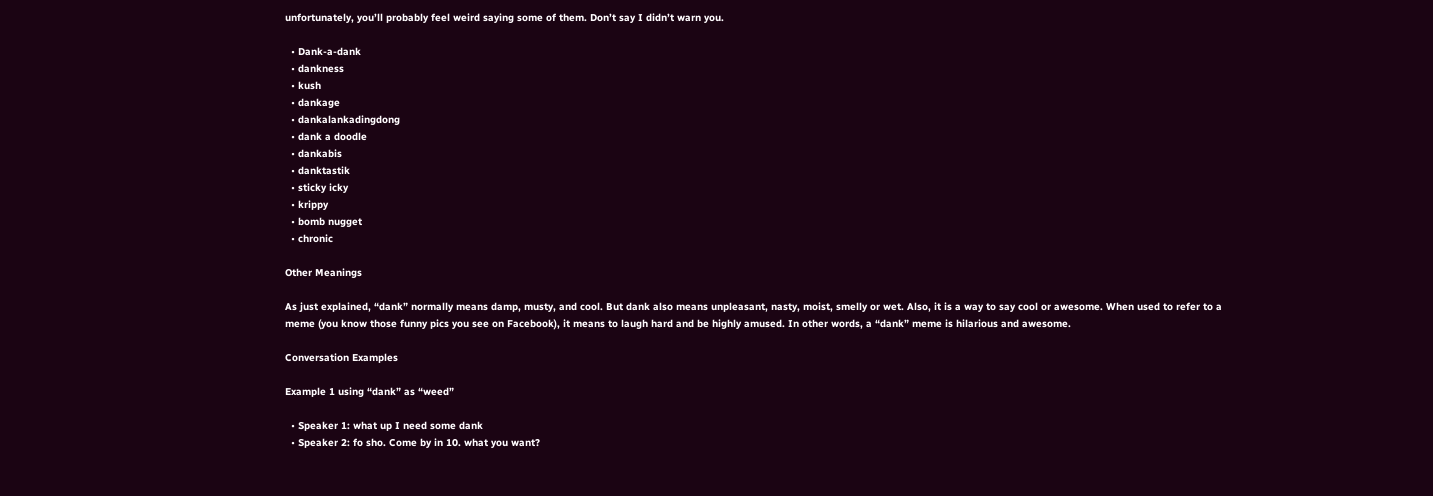unfortunately, you’ll probably feel weird saying some of them. Don’t say I didn’t warn you.

  • Dank-a-dank
  • dankness
  • kush
  • dankage
  • dankalankadingdong
  • dank a doodle
  • dankabis
  • danktastik
  • sticky icky
  • krippy
  • bomb nugget
  • chronic

Other Meanings

As just explained, “dank” normally means damp, musty, and cool. But dank also means unpleasant, nasty, moist, smelly or wet. Also, it is a way to say cool or awesome. When used to refer to a meme (you know those funny pics you see on Facebook), it means to laugh hard and be highly amused. In other words, a “dank” meme is hilarious and awesome.

Conversation Examples

Example 1 using “dank” as “weed”

  • Speaker 1: what up I need some dank
  • Speaker 2: fo sho. Come by in 10. what you want?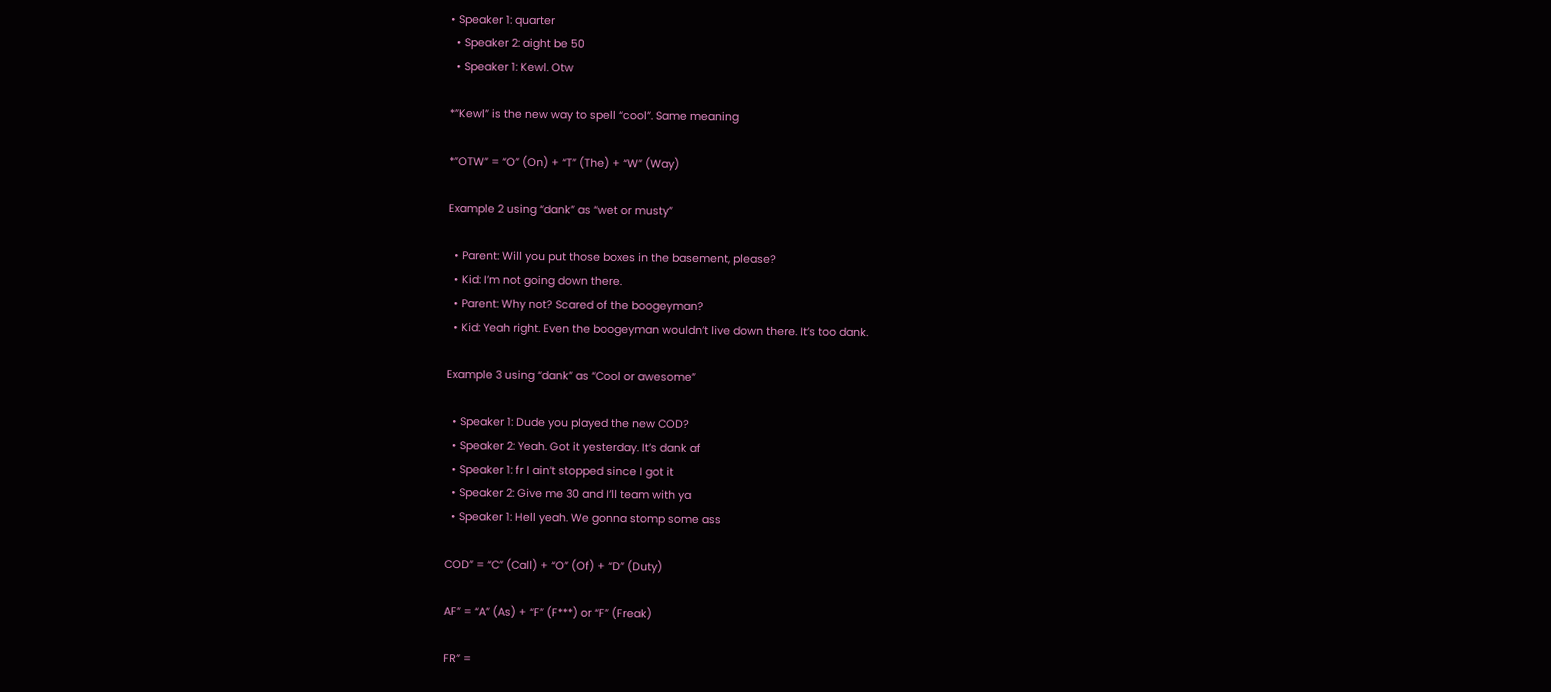• Speaker 1: quarter
  • Speaker 2: aight be 50
  • Speaker 1: Kewl. Otw

*”Kewl” is the new way to spell “cool”. Same meaning

*”OTW” = “O” (On) + “T” (The) + “W” (Way)

Example 2 using “dank” as “wet or musty”

  • Parent: Will you put those boxes in the basement, please?
  • Kid: I’m not going down there.
  • Parent: Why not? Scared of the boogeyman?
  • Kid: Yeah right. Even the boogeyman wouldn’t live down there. It’s too dank.

Example 3 using “dank” as “Cool or awesome”

  • Speaker 1: Dude you played the new COD?
  • Speaker 2: Yeah. Got it yesterday. It’s dank af
  • Speaker 1: fr I ain’t stopped since I got it
  • Speaker 2: Give me 30 and I’ll team with ya
  • Speaker 1: Hell yeah. We gonna stomp some ass

COD” = “C” (Call) + “O” (Of) + “D” (Duty)

AF” = “A” (As) + “F” (F***) or “F” (Freak)

FR” =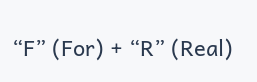“F” (For) + “R” (Real)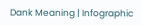Dank Meaning | Infographic